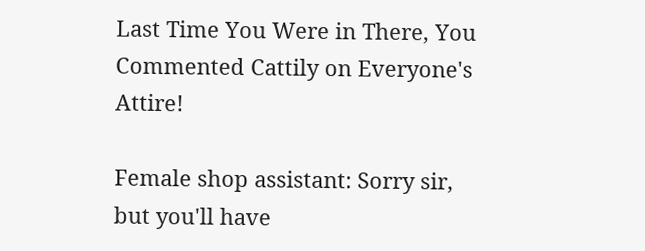Last Time You Were in There, You Commented Cattily on Everyone's Attire!

Female shop assistant: Sorry sir, but you'll have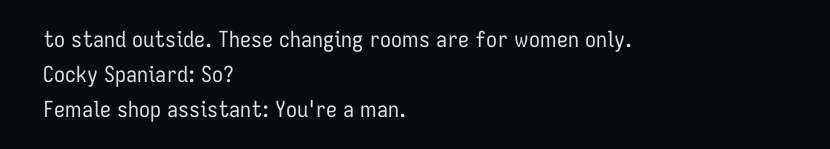to stand outside. These changing rooms are for women only.
Cocky Spaniard: So?
Female shop assistant: You're a man.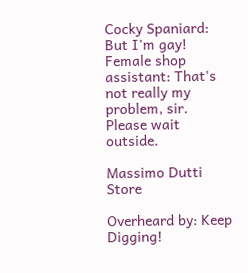Cocky Spaniard: But I'm gay!
Female shop assistant: That's not really my problem, sir. Please wait outside.

Massimo Dutti Store

Overheard by: Keep Digging!